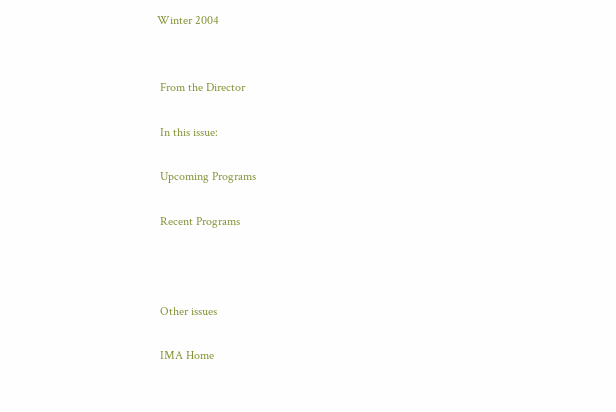Winter 2004


 From the Director

 In this issue:

 Upcoming Programs

 Recent Programs



 Other issues

 IMA Home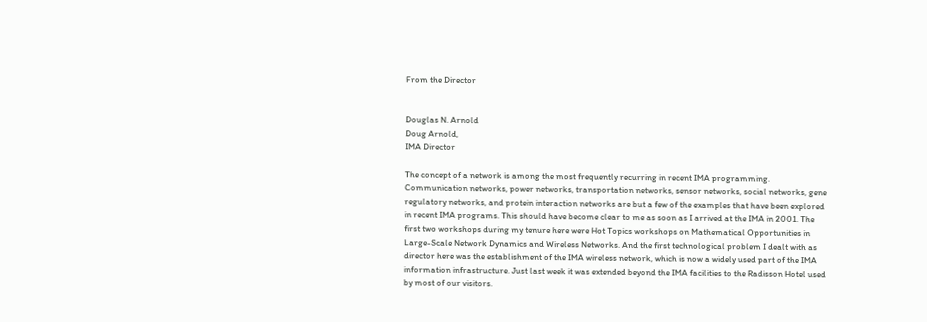From the Director


Douglas N. Arnold
Doug Arnold,
IMA Director

The concept of a network is among the most frequently recurring in recent IMA programming. Communication networks, power networks, transportation networks, sensor networks, social networks, gene regulatory networks, and protein interaction networks are but a few of the examples that have been explored in recent IMA programs. This should have become clear to me as soon as I arrived at the IMA in 2001. The first two workshops during my tenure here were Hot Topics workshops on Mathematical Opportunities in Large-Scale Network Dynamics and Wireless Networks. And the first technological problem I dealt with as director here was the establishment of the IMA wireless network, which is now a widely used part of the IMA information infrastructure. Just last week it was extended beyond the IMA facilities to the Radisson Hotel used by most of our visitors.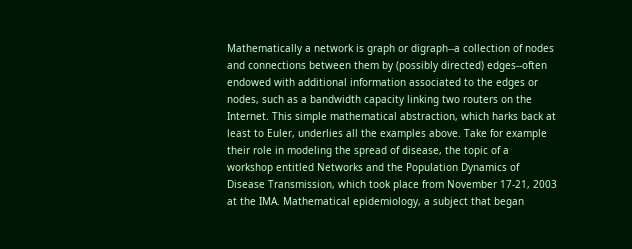Mathematically a network is graph or digraph--a collection of nodes and connections between them by (possibly directed) edges--often endowed with additional information associated to the edges or nodes, such as a bandwidth capacity linking two routers on the Internet. This simple mathematical abstraction, which harks back at least to Euler, underlies all the examples above. Take for example their role in modeling the spread of disease, the topic of a workshop entitled Networks and the Population Dynamics of Disease Transmission, which took place from November 17-21, 2003 at the IMA. Mathematical epidemiology, a subject that began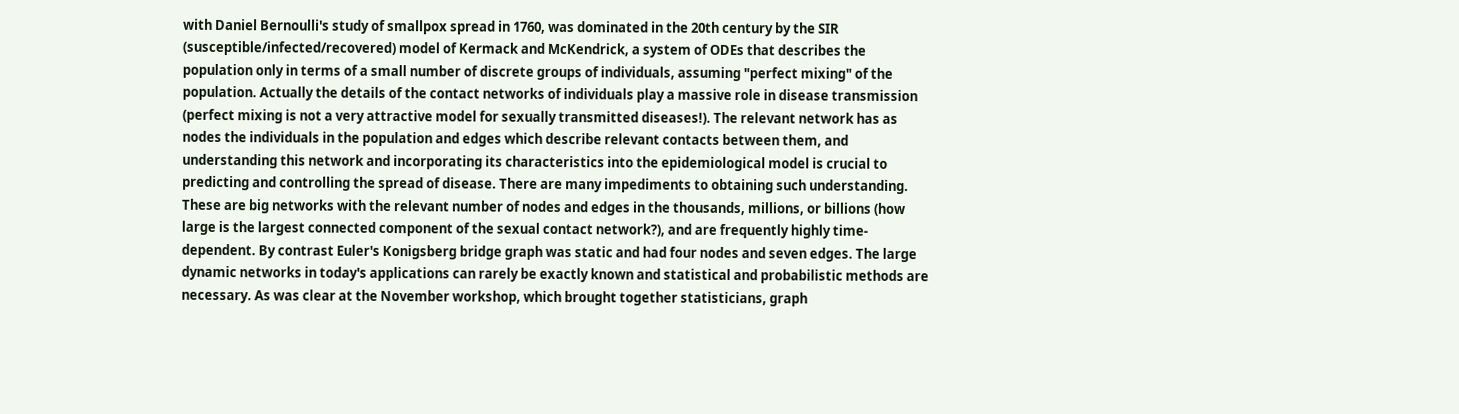with Daniel Bernoulli's study of smallpox spread in 1760, was dominated in the 20th century by the SIR (susceptible/infected/recovered) model of Kermack and McKendrick, a system of ODEs that describes the population only in terms of a small number of discrete groups of individuals, assuming "perfect mixing" of the population. Actually the details of the contact networks of individuals play a massive role in disease transmission (perfect mixing is not a very attractive model for sexually transmitted diseases!). The relevant network has as nodes the individuals in the population and edges which describe relevant contacts between them, and understanding this network and incorporating its characteristics into the epidemiological model is crucial to predicting and controlling the spread of disease. There are many impediments to obtaining such understanding. These are big networks with the relevant number of nodes and edges in the thousands, millions, or billions (how large is the largest connected component of the sexual contact network?), and are frequently highly time-dependent. By contrast Euler's Konigsberg bridge graph was static and had four nodes and seven edges. The large dynamic networks in today's applications can rarely be exactly known and statistical and probabilistic methods are necessary. As was clear at the November workshop, which brought together statisticians, graph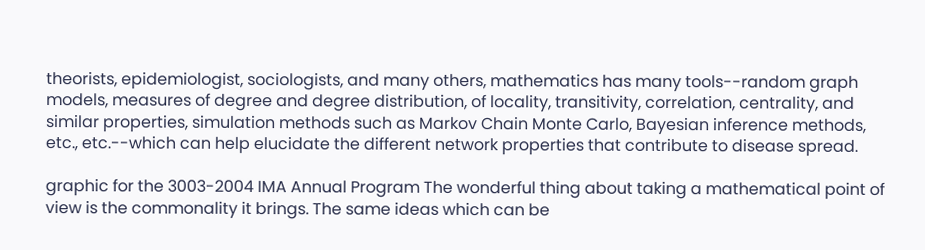theorists, epidemiologist, sociologists, and many others, mathematics has many tools--random graph models, measures of degree and degree distribution, of locality, transitivity, correlation, centrality, and similar properties, simulation methods such as Markov Chain Monte Carlo, Bayesian inference methods, etc., etc.--which can help elucidate the different network properties that contribute to disease spread.

graphic for the 3003-2004 IMA Annual Program The wonderful thing about taking a mathematical point of view is the commonality it brings. The same ideas which can be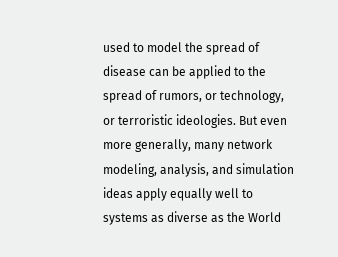used to model the spread of disease can be applied to the spread of rumors, or technology, or terroristic ideologies. But even more generally, many network modeling, analysis, and simulation ideas apply equally well to systems as diverse as the World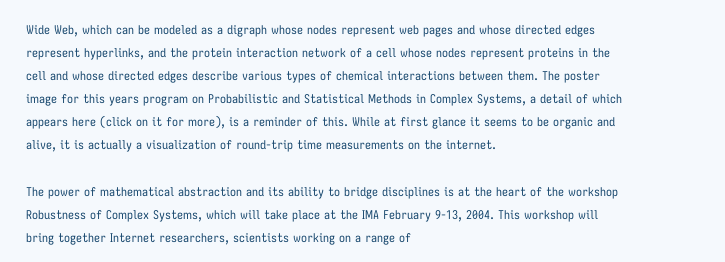Wide Web, which can be modeled as a digraph whose nodes represent web pages and whose directed edges represent hyperlinks, and the protein interaction network of a cell whose nodes represent proteins in the cell and whose directed edges describe various types of chemical interactions between them. The poster image for this years program on Probabilistic and Statistical Methods in Complex Systems, a detail of which appears here (click on it for more), is a reminder of this. While at first glance it seems to be organic and alive, it is actually a visualization of round-trip time measurements on the internet.

The power of mathematical abstraction and its ability to bridge disciplines is at the heart of the workshop Robustness of Complex Systems, which will take place at the IMA February 9-13, 2004. This workshop will bring together Internet researchers, scientists working on a range of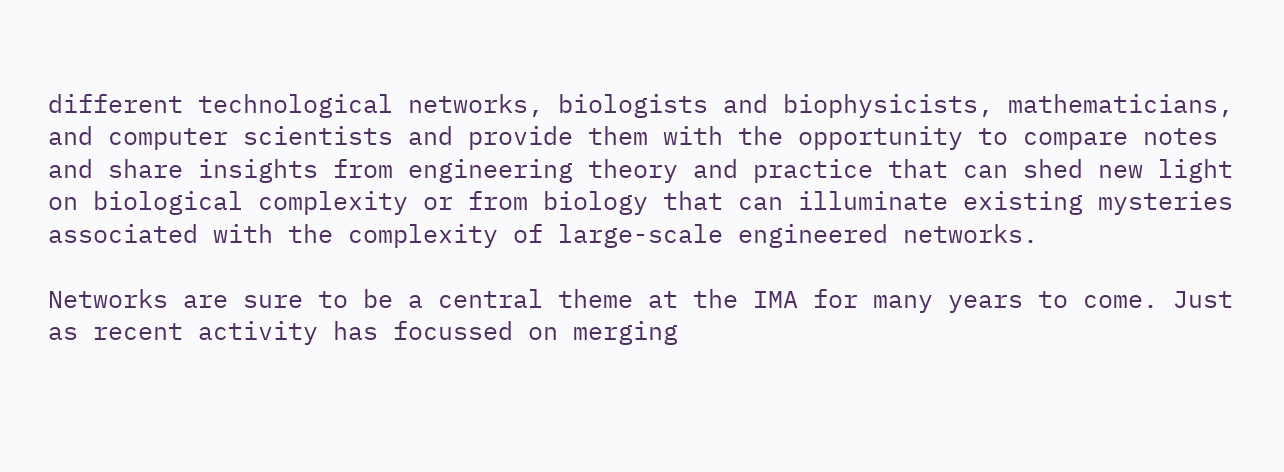different technological networks, biologists and biophysicists, mathematicians, and computer scientists and provide them with the opportunity to compare notes and share insights from engineering theory and practice that can shed new light on biological complexity or from biology that can illuminate existing mysteries associated with the complexity of large-scale engineered networks.

Networks are sure to be a central theme at the IMA for many years to come. Just as recent activity has focussed on merging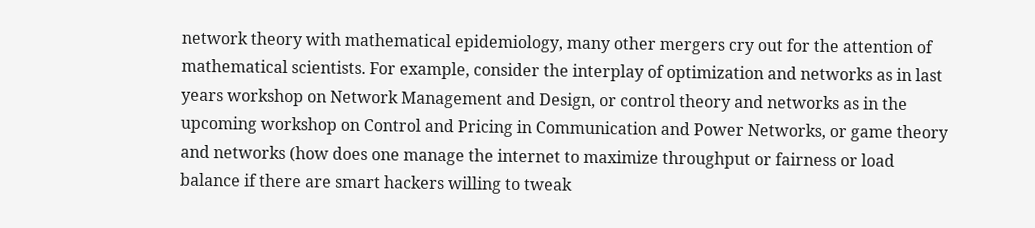network theory with mathematical epidemiology, many other mergers cry out for the attention of mathematical scientists. For example, consider the interplay of optimization and networks as in last years workshop on Network Management and Design, or control theory and networks as in the upcoming workshop on Control and Pricing in Communication and Power Networks, or game theory and networks (how does one manage the internet to maximize throughput or fairness or load balance if there are smart hackers willing to tweak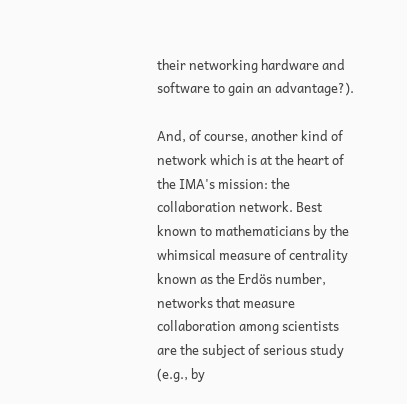their networking hardware and software to gain an advantage?).

And, of course, another kind of network which is at the heart of the IMA's mission: the collaboration network. Best known to mathematicians by the whimsical measure of centrality known as the Erdös number, networks that measure collaboration among scientists are the subject of serious study (e.g., by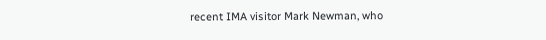recent IMA visitor Mark Newman, who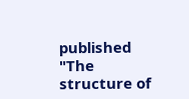published "The structure of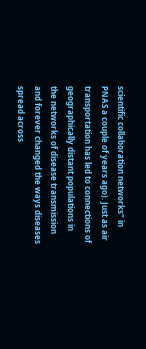scientific collaboration networks" in PNAS a couple of years ago). Just as air transportation has led to connections of geographically distant populations in the networks of disease transmission and forever changed the ways diseases spread across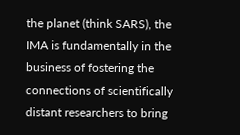the planet (think SARS), the IMA is fundamentally in the business of fostering the connections of scientifically distant researchers to bring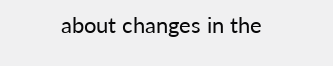about changes in the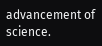advancement of science.